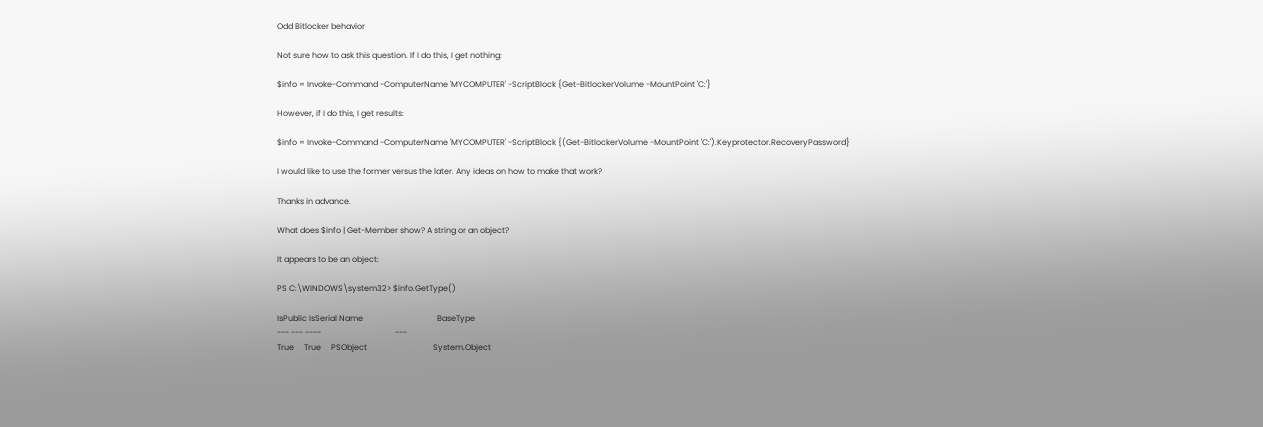Odd Bitlocker behavior

Not sure how to ask this question. If I do this, I get nothing:

$info = Invoke-Command -ComputerName 'MYCOMPUTER' -ScriptBlock {Get-BitlockerVolume -MountPoint 'C:'}

However, if I do this, I get results:

$info = Invoke-Command -ComputerName 'MYCOMPUTER' -ScriptBlock {(Get-BitlockerVolume -MountPoint 'C:').Keyprotector.RecoveryPassword}

I would like to use the former versus the later. Any ideas on how to make that work?

Thanks in advance.

What does $info | Get-Member show? A string or an object?

It appears to be an object:

PS C:\WINDOWS\system32> $info.GetType()

IsPublic IsSerial Name                                     BaseType
--- --- ----                                     ---
True     True     PSObject                                 System.Object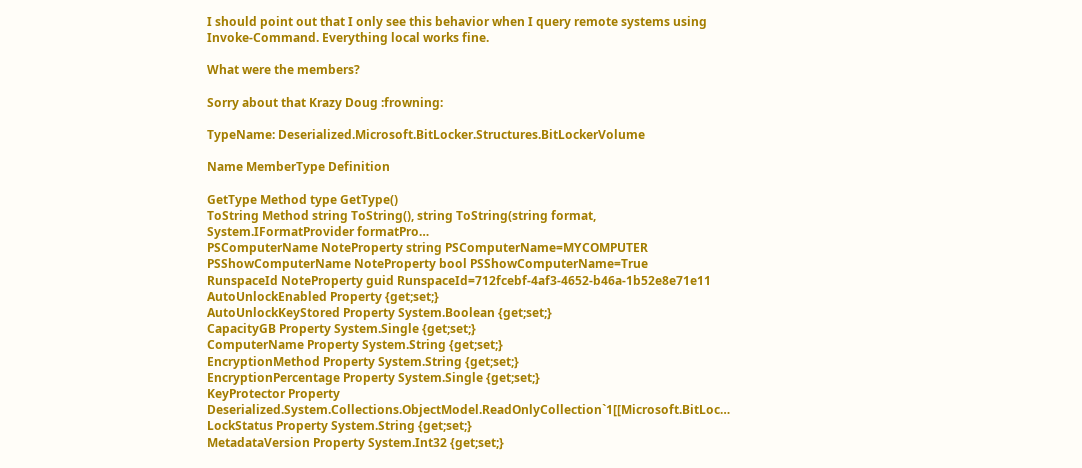I should point out that I only see this behavior when I query remote systems using Invoke-Command. Everything local works fine.

What were the members?

Sorry about that Krazy Doug :frowning:

TypeName: Deserialized.Microsoft.BitLocker.Structures.BitLockerVolume

Name MemberType Definition

GetType Method type GetType()
ToString Method string ToString(), string ToString(string format, System.IFormatProvider formatPro…
PSComputerName NoteProperty string PSComputerName=MYCOMPUTER
PSShowComputerName NoteProperty bool PSShowComputerName=True
RunspaceId NoteProperty guid RunspaceId=712fcebf-4af3-4652-b46a-1b52e8e71e11
AutoUnlockEnabled Property {get;set;}
AutoUnlockKeyStored Property System.Boolean {get;set;}
CapacityGB Property System.Single {get;set;}
ComputerName Property System.String {get;set;}
EncryptionMethod Property System.String {get;set;}
EncryptionPercentage Property System.Single {get;set;}
KeyProtector Property Deserialized.System.Collections.ObjectModel.ReadOnlyCollection`1[[Microsoft.BitLoc…
LockStatus Property System.String {get;set;}
MetadataVersion Property System.Int32 {get;set;}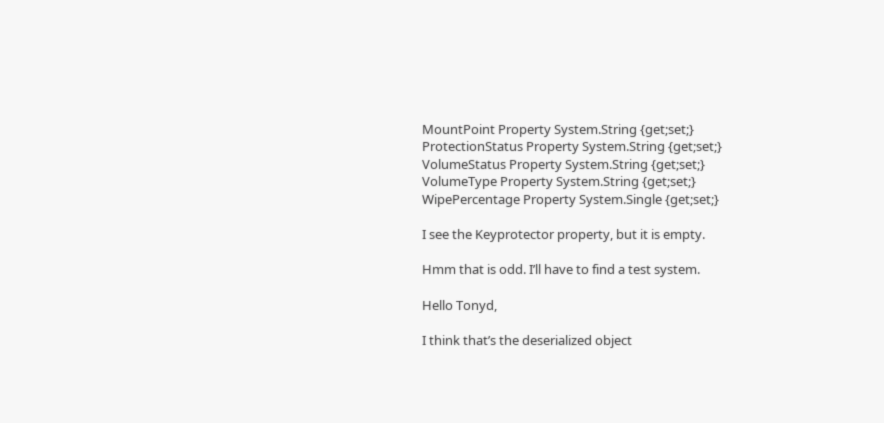MountPoint Property System.String {get;set;}
ProtectionStatus Property System.String {get;set;}
VolumeStatus Property System.String {get;set;}
VolumeType Property System.String {get;set;}
WipePercentage Property System.Single {get;set;}

I see the Keyprotector property, but it is empty.

Hmm that is odd. I’ll have to find a test system.

Hello Tonyd,

I think that’s the deserialized object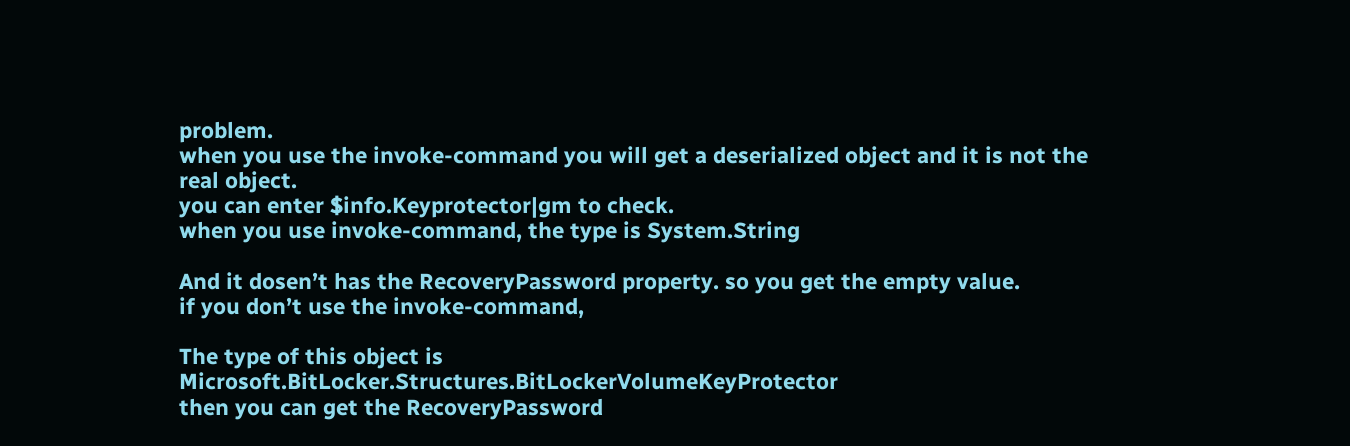problem.
when you use the invoke-command you will get a deserialized object and it is not the real object.
you can enter $info.Keyprotector|gm to check.
when you use invoke-command, the type is System.String

And it dosen’t has the RecoveryPassword property. so you get the empty value.
if you don’t use the invoke-command,

The type of this object is Microsoft.BitLocker.Structures.BitLockerVolumeKeyProtector
then you can get the RecoveryPassword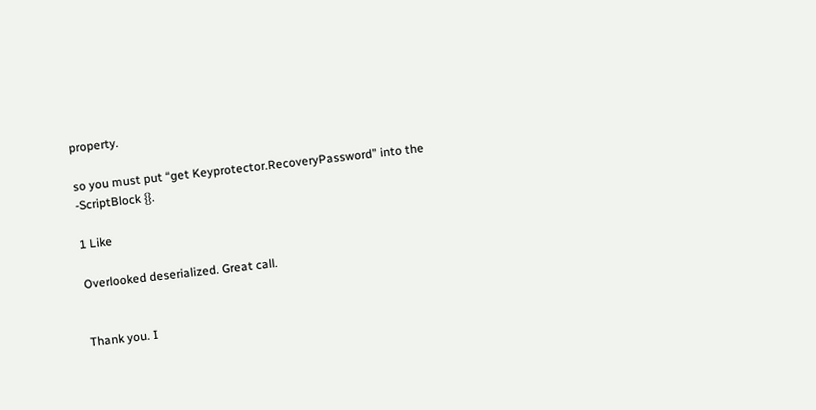property.

so you must put “get Keyprotector.RecoveryPassword” into the -ScriptBlock {}.

1 Like

Overlooked deserialized. Great call.


Thank you. I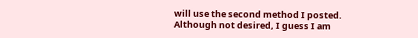will use the second method I posted. Although not desired, I guess I am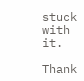stuck with it.

Thank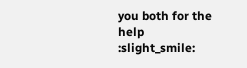you both for the help :slight_smile: